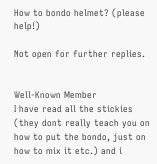How to bondo helmet? (please help!)

Not open for further replies.


Well-Known Member
I have read all the stickies (they dont really teach you on how to put the bondo, just on how to mix it etc.) and i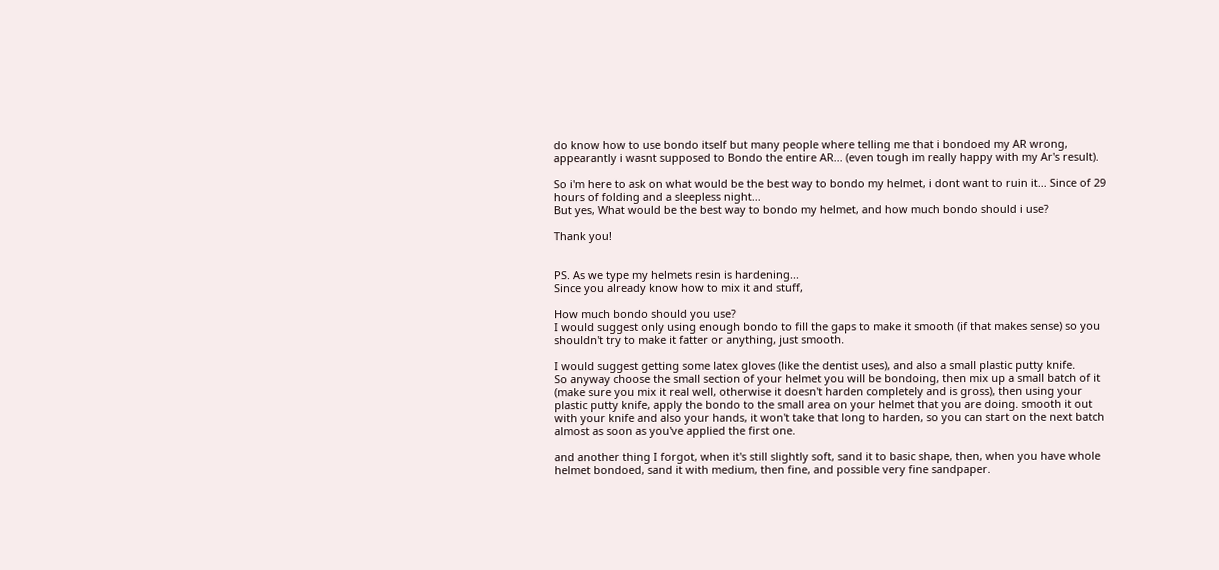do know how to use bondo itself but many people where telling me that i bondoed my AR wrong, appearantly i wasnt supposed to Bondo the entire AR... (even tough im really happy with my Ar's result).

So i'm here to ask on what would be the best way to bondo my helmet, i dont want to ruin it... Since of 29 hours of folding and a sleepless night...
But yes, What would be the best way to bondo my helmet, and how much bondo should i use?

Thank you!


PS. As we type my helmets resin is hardening...
Since you already know how to mix it and stuff,

How much bondo should you use?
I would suggest only using enough bondo to fill the gaps to make it smooth (if that makes sense) so you shouldn't try to make it fatter or anything, just smooth.

I would suggest getting some latex gloves (like the dentist uses), and also a small plastic putty knife.
So anyway choose the small section of your helmet you will be bondoing, then mix up a small batch of it (make sure you mix it real well, otherwise it doesn't harden completely and is gross), then using your plastic putty knife, apply the bondo to the small area on your helmet that you are doing. smooth it out with your knife and also your hands, it won't take that long to harden, so you can start on the next batch almost as soon as you've applied the first one.

and another thing I forgot, when it's still slightly soft, sand it to basic shape, then, when you have whole helmet bondoed, sand it with medium, then fine, and possible very fine sandpaper.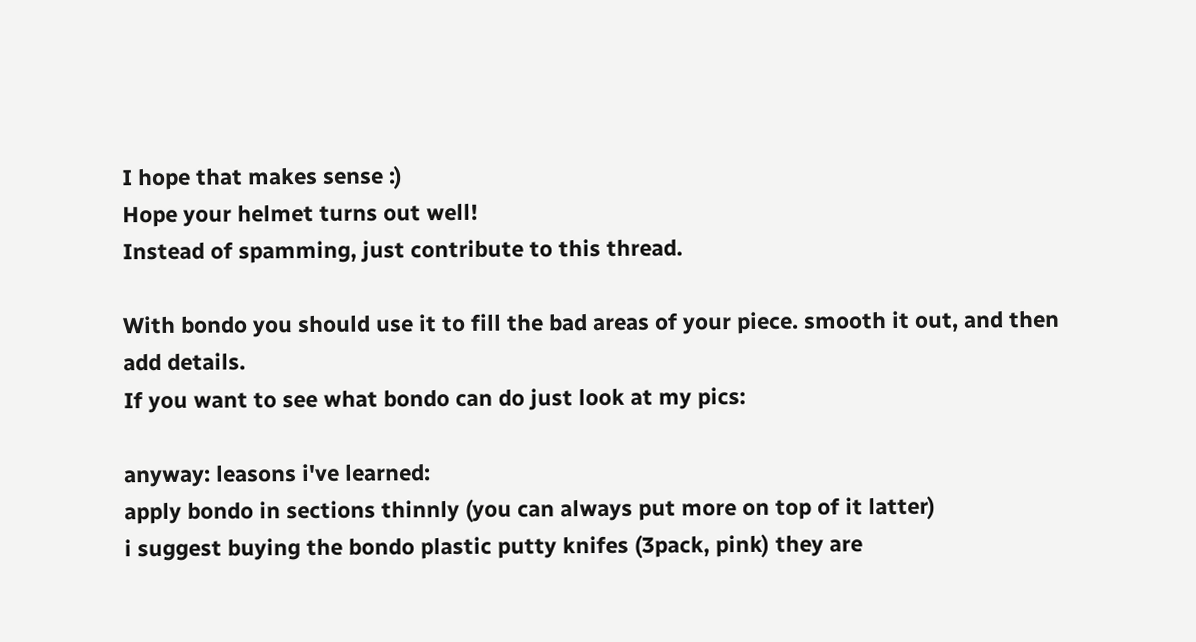I hope that makes sense :)
Hope your helmet turns out well!
Instead of spamming, just contribute to this thread.

With bondo you should use it to fill the bad areas of your piece. smooth it out, and then add details.
If you want to see what bondo can do just look at my pics:

anyway: leasons i've learned:
apply bondo in sections thinnly (you can always put more on top of it latter)
i suggest buying the bondo plastic putty knifes (3pack, pink) they are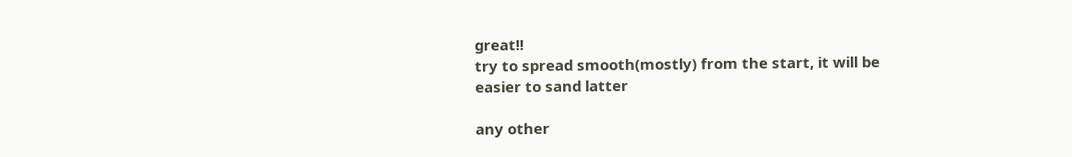great!!
try to spread smooth(mostly) from the start, it will be easier to sand latter

any other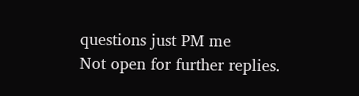questions just PM me
Not open for further replies.